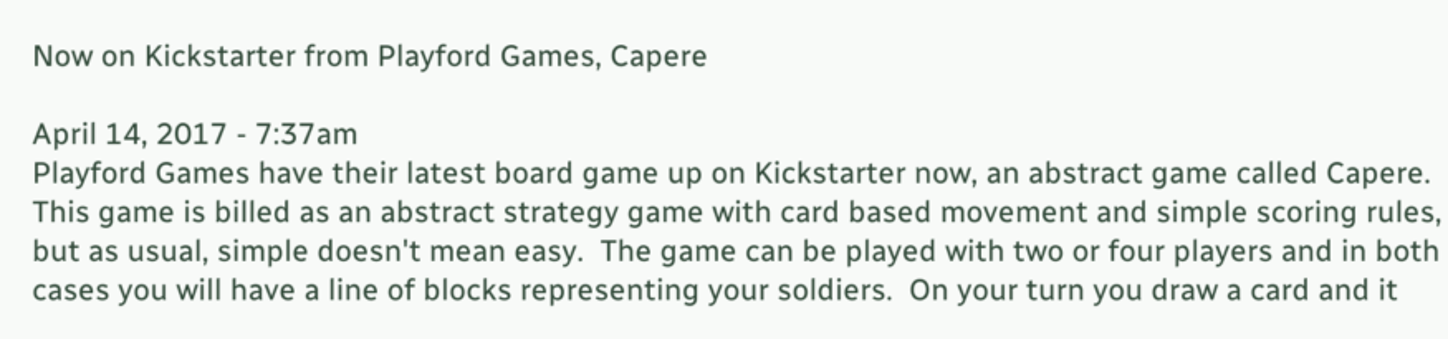Now on Kickstarter from Playford Games, Capere

April 14, 2017 - 7:37am
Playford Games have their latest board game up on Kickstarter now, an abstract game called Capere.  This game is billed as an abstract strategy game with card based movement and simple scoring rules, but as usual, simple doesn't mean easy.  The game can be played with two or four players and in both cases you will have a line of blocks representing your soldiers.  On your turn you draw a card and it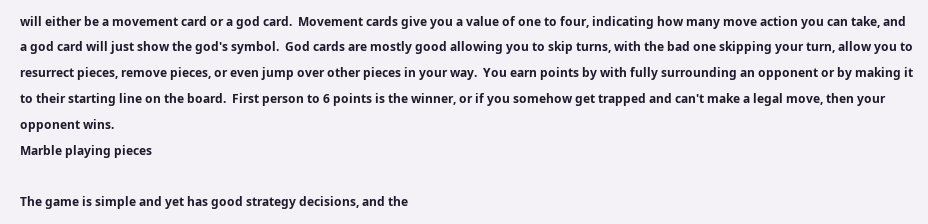will either be a movement card or a god card.  Movement cards give you a value of one to four, indicating how many move action you can take, and a god card will just show the god's symbol.  God cards are mostly good allowing you to skip turns, with the bad one skipping your turn, allow you to resurrect pieces, remove pieces, or even jump over other pieces in your way.  You earn points by with fully surrounding an opponent or by making it to their starting line on the board.  First person to 6 points is the winner, or if you somehow get trapped and can't make a legal move, then your opponent wins.
Marble playing pieces

The game is simple and yet has good strategy decisions, and the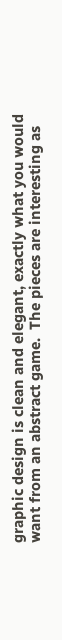graphic design is clean and elegant, exactly what you would want from an abstract game.  The pieces are interesting as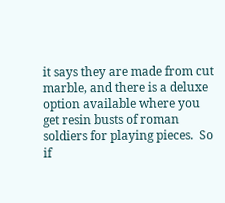it says they are made from cut marble, and there is a deluxe option available where you get resin busts of roman soldiers for playing pieces.  So if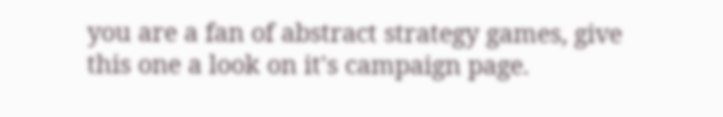you are a fan of abstract strategy games, give this one a look on it's campaign page.